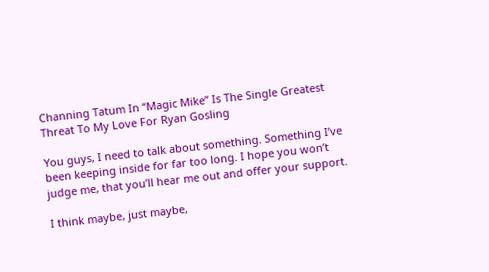Channing Tatum In “Magic Mike” Is The Single Greatest Threat To My Love For Ryan Gosling

You guys, I need to talk about something. Something I’ve been keeping inside for far too long. I hope you won’t judge me, that you’ll hear me out and offer your support.

I think maybe, just maybe,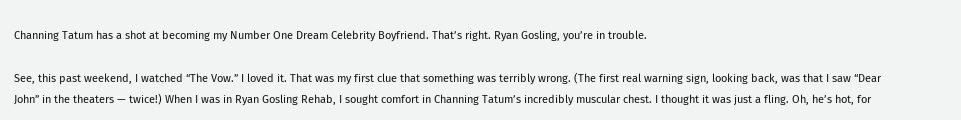Channing Tatum has a shot at becoming my Number One Dream Celebrity Boyfriend. That’s right. Ryan Gosling, you’re in trouble.

See, this past weekend, I watched “The Vow.” I loved it. That was my first clue that something was terribly wrong. (The first real warning sign, looking back, was that I saw “Dear John” in the theaters — twice!) When I was in Ryan Gosling Rehab, I sought comfort in Channing Tatum’s incredibly muscular chest. I thought it was just a fling. Oh, he’s hot, for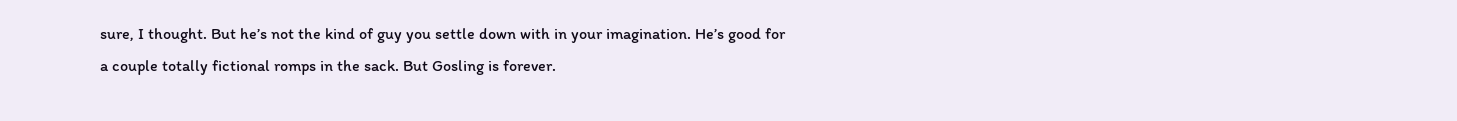sure, I thought. But he’s not the kind of guy you settle down with in your imagination. He’s good for a couple totally fictional romps in the sack. But Gosling is forever.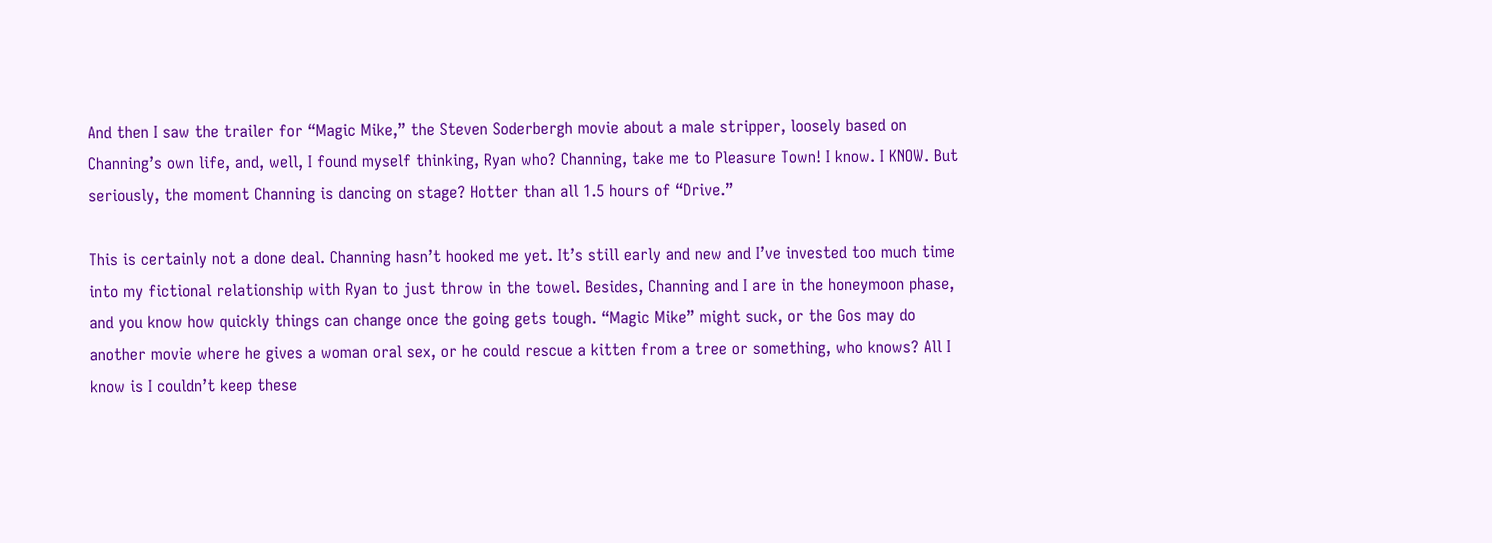And then I saw the trailer for “Magic Mike,” the Steven Soderbergh movie about a male stripper, loosely based on Channing’s own life, and, well, I found myself thinking, Ryan who? Channing, take me to Pleasure Town! I know. I KNOW. But seriously, the moment Channing is dancing on stage? Hotter than all 1.5 hours of “Drive.”

This is certainly not a done deal. Channing hasn’t hooked me yet. It’s still early and new and I’ve invested too much time into my fictional relationship with Ryan to just throw in the towel. Besides, Channing and I are in the honeymoon phase, and you know how quickly things can change once the going gets tough. “Magic Mike” might suck, or the Gos may do another movie where he gives a woman oral sex, or he could rescue a kitten from a tree or something, who knows? All I know is I couldn’t keep these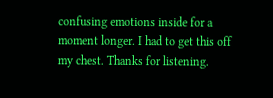confusing emotions inside for a moment longer. I had to get this off my chest. Thanks for listening.